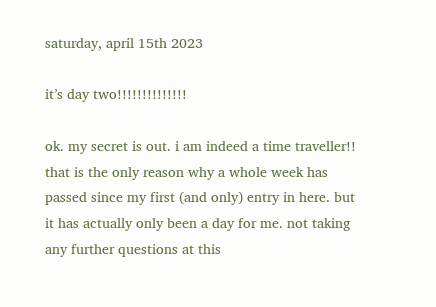saturday, april 15th 2023

it’s day two!!!!!!!!!!!!!!

ok. my secret is out. i am indeed a time traveller!! that is the only reason why a whole week has passed since my first (and only) entry in here. but it has actually only been a day for me. not taking any further questions at this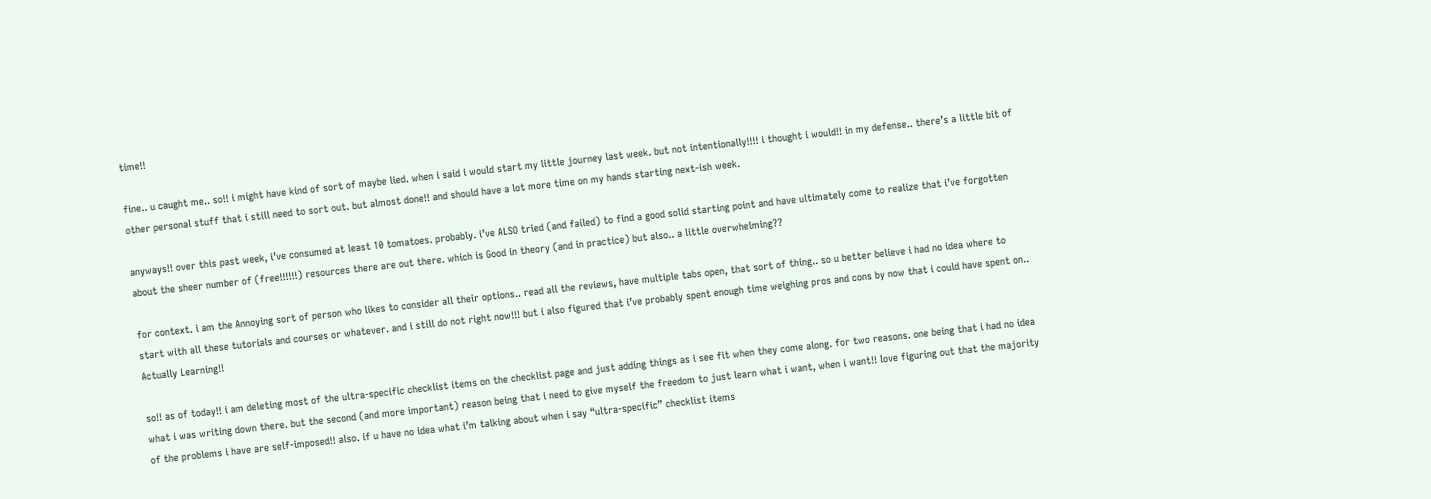time!!

fine.. u caught me.. so!! i might have kind of sort of maybe lied. when i said i would start my little journey last week. but not intentionally!!!! i thought i would!! in my defense.. there’s a little bit of other personal stuff that i still need to sort out. but almost done!! and should have a lot more time on my hands starting next-ish week.

anyways!! over this past week, i’ve consumed at least 10 tomatoes. probably. i’ve ALSO tried (and failed) to find a good solid starting point and have ultimately come to realize that i’ve forgotten about the sheer number of (free!!!!!!) resources there are out there. which is Good in theory (and in practice) but also.. a little overwhelming??

for context. i am the Annoying sort of person who likes to consider all their options.. read all the reviews, have multiple tabs open, that sort of thing.. so u better believe i had no idea where to start with all these tutorials and courses or whatever. and i still do not right now!!! but i also figured that i’ve probably spent enough time weighing pros and cons by now that i could have spent on.. Actually Learning!!

so!! as of today!! i am deleting most of the ultra-specific checklist items on the checklist page and just adding things as i see fit when they come along. for two reasons. one being that i had no idea what i was writing down there. but the second (and more important) reason being that i need to give myself the freedom to just learn what i want, when i want!! love figuring out that the majority of the problems i have are self-imposed!! also. if u have no idea what i’m talking about when i say “ultra-specific” checklist items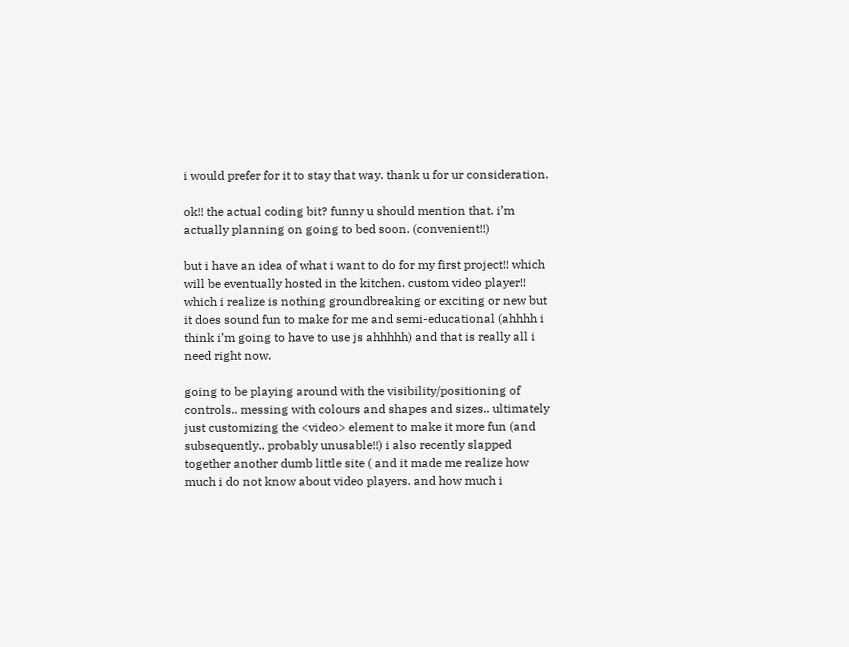i would prefer for it to stay that way. thank u for ur consideration.

ok!! the actual coding bit? funny u should mention that. i’m actually planning on going to bed soon. (convenient!!)

but i have an idea of what i want to do for my first project!! which will be eventually hosted in the kitchen. custom video player!! which i realize is nothing groundbreaking or exciting or new but it does sound fun to make for me and semi-educational (ahhhh i think i’m going to have to use js ahhhhh) and that is really all i need right now.

going to be playing around with the visibility/positioning of controls.. messing with colours and shapes and sizes.. ultimately just customizing the <video> element to make it more fun (and subsequently.. probably unusable!!) i also recently slapped together another dumb little site ( and it made me realize how much i do not know about video players. and how much i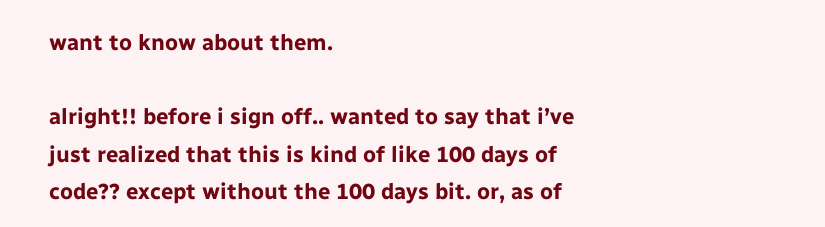want to know about them.

alright!! before i sign off.. wanted to say that i’ve just realized that this is kind of like 100 days of code?? except without the 100 days bit. or, as of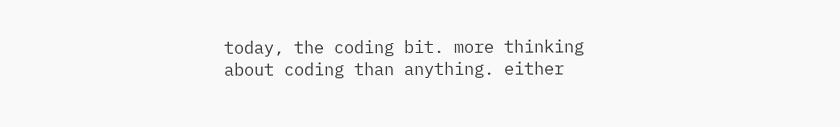today, the coding bit. more thinking about coding than anything. either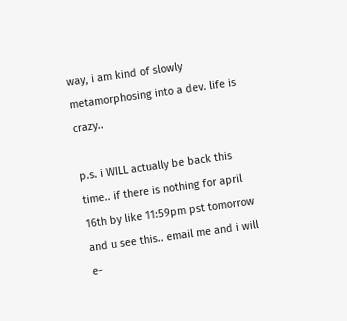way, i am kind of slowly metamorphosing into a dev. life is crazy..

p.s. i WILL actually be back this time.. if there is nothing for april 16th by like 11:59pm pst tomorrow and u see this.. email me and i will e-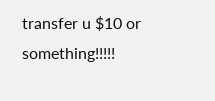transfer u $10 or something!!!!!